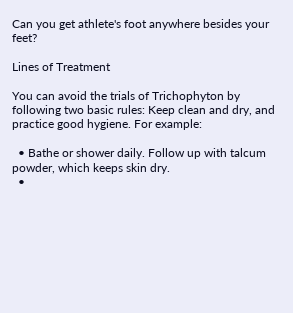Can you get athlete's foot anywhere besides your feet?

Lines of Treatment

You can avoid the trials of Trichophyton by following two basic rules: Keep clean and dry, and practice good hygiene. For example:

  • Bathe or shower daily. Follow up with talcum powder, which keeps skin dry.
  •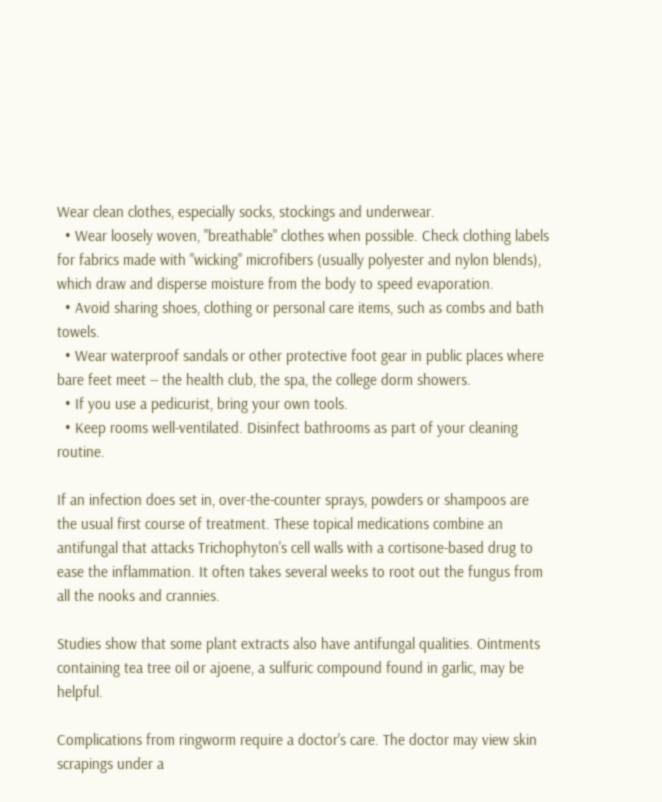Wear clean clothes, especially socks, stockings and underwear.
  • Wear loosely woven, "breathable" clothes when possible. Check clothing labels for fabrics made with "wicking" microfibers (usually polyester and nylon blends), which draw and disperse moisture from the body to speed evaporation.
  • Avoid sharing shoes, clothing or personal care items, such as combs and bath towels.
  • Wear waterproof sandals or other protective foot gear in public places where bare feet meet -- the health club, the spa, the college dorm showers.
  • If you use a pedicurist, bring your own tools.
  • Keep rooms well-ventilated. Disinfect bathrooms as part of your cleaning routine.

If an infection does set in, over-the-counter sprays, powders or shampoos are the usual first course of treatment. These topical medications combine an antifungal that attacks Trichophyton's cell walls with a cortisone-based drug to ease the inflammation. It often takes several weeks to root out the fungus from all the nooks and crannies.

Studies show that some plant extracts also have antifungal qualities. Ointments containing tea tree oil or ajoene, a sulfuric compound found in garlic, may be helpful.

Complications from ringworm require a doctor's care. The doctor may view skin scrapings under a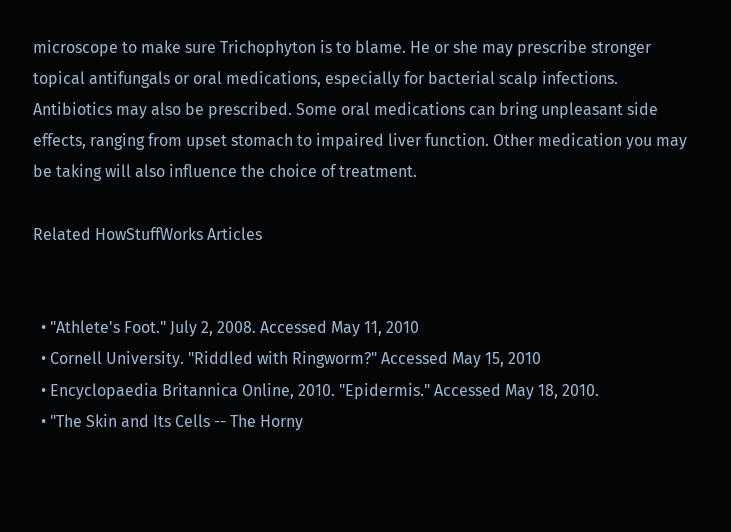microscope to make sure Trichophyton is to blame. He or she may prescribe stronger topical antifungals or oral medications, especially for bacterial scalp infections. Antibiotics may also be prescribed. Some oral medications can bring unpleasant side effects, ranging from upset stomach to impaired liver function. Other medication you may be taking will also influence the choice of treatment.

Related HowStuffWorks Articles


  • "Athlete's Foot." July 2, 2008. Accessed May 11, 2010
  • Cornell University. "Riddled with Ringworm?" Accessed May 15, 2010
  • Encyclopaedia Britannica Online, 2010. "Epidermis." Accessed May 18, 2010.
  • "The Skin and Its Cells -- The Horny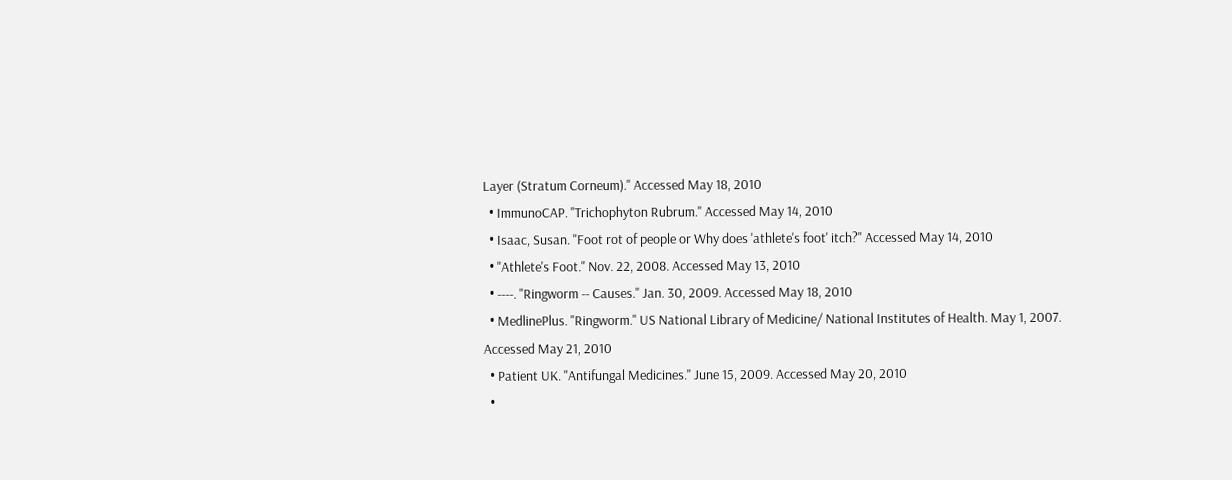Layer (Stratum Corneum)." Accessed May 18, 2010
  • ImmunoCAP. "Trichophyton Rubrum." Accessed May 14, 2010
  • Isaac, Susan. "Foot rot of people or Why does 'athlete's foot' itch?" Accessed May 14, 2010
  • "Athlete's Foot." Nov. 22, 2008. Accessed May 13, 2010
  • ----. "Ringworm -- Causes." Jan. 30, 2009. Accessed May 18, 2010
  • MedlinePlus. "Ringworm." US National Library of Medicine/ National Institutes of Health. May 1, 2007. Accessed May 21, 2010
  • Patient UK. "Antifungal Medicines." June 15, 2009. Accessed May 20, 2010
  •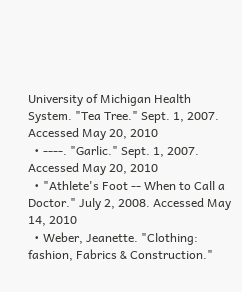University of Michigan Health System. "Tea Tree." Sept. 1, 2007. Accessed May 20, 2010
  • ----. "Garlic." Sept. 1, 2007. Accessed May 20, 2010
  • "Athlete's Foot -- When to Call a Doctor." July 2, 2008. Accessed May 14, 2010
  • Weber, Jeanette. "Clothing: fashion, Fabrics & Construction."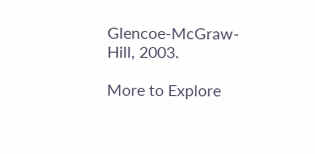Glencoe-McGraw-Hill, 2003.

More to Explore